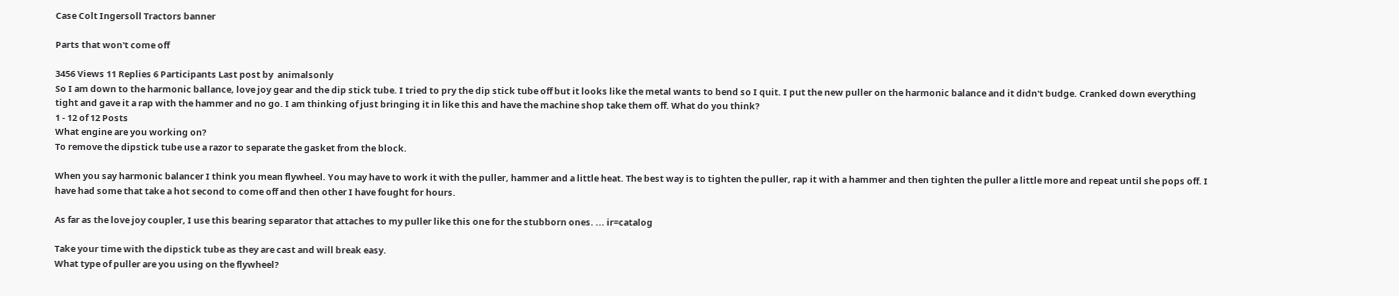Case Colt Ingersoll Tractors banner

Parts that won't come off

3456 Views 11 Replies 6 Participants Last post by  animalsonly
So I am down to the harmonic ballance, love joy gear and the dip stick tube. I tried to pry the dip stick tube off but it looks like the metal wants to bend so I quit. I put the new puller on the harmonic balance and it didn't budge. Cranked down everything tight and gave it a rap with the hammer and no go. I am thinking of just bringing it in like this and have the machine shop take them off. What do you think?
1 - 12 of 12 Posts
What engine are you working on?
To remove the dipstick tube use a razor to separate the gasket from the block.

When you say harmonic balancer I think you mean flywheel. You may have to work it with the puller, hammer and a little heat. The best way is to tighten the puller, rap it with a hammer and then tighten the puller a little more and repeat until she pops off. I have had some that take a hot second to come off and then other I have fought for hours.

As far as the love joy coupler, I use this bearing separator that attaches to my puller like this one for the stubborn ones. ... ir=catalog

Take your time with the dipstick tube as they are cast and will break easy.
What type of puller are you using on the flywheel?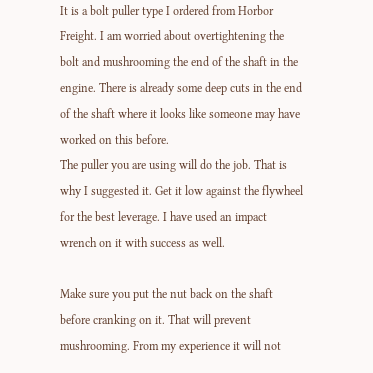It is a bolt puller type I ordered from Horbor Freight. I am worried about overtightening the bolt and mushrooming the end of the shaft in the engine. There is already some deep cuts in the end of the shaft where it looks like someone may have worked on this before.
The puller you are using will do the job. That is why I suggested it. Get it low against the flywheel for the best leverage. I have used an impact wrench on it with success as well.

Make sure you put the nut back on the shaft before cranking on it. That will prevent mushrooming. From my experience it will not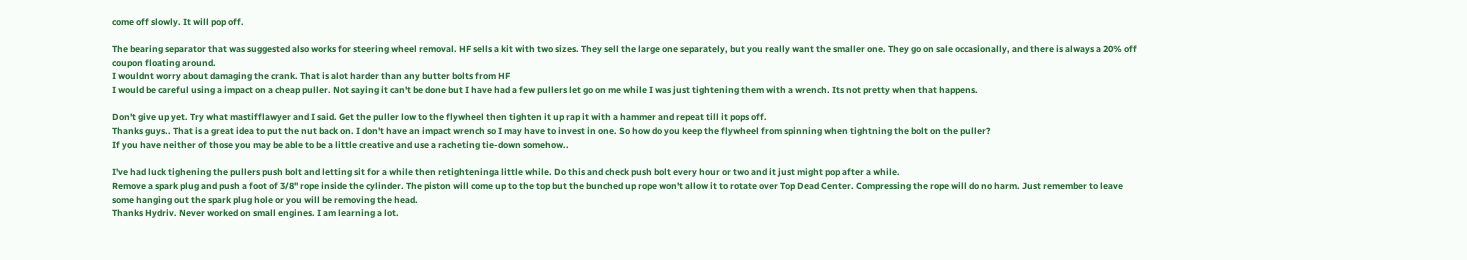come off slowly. It will pop off.

The bearing separator that was suggested also works for steering wheel removal. HF sells a kit with two sizes. They sell the large one separately, but you really want the smaller one. They go on sale occasionally, and there is always a 20% off coupon floating around.
I wouldnt worry about damaging the crank. That is alot harder than any butter bolts from HF
I would be careful using a impact on a cheap puller. Not saying it can't be done but I have had a few pullers let go on me while I was just tightening them with a wrench. Its not pretty when that happens.

Don't give up yet. Try what mastifflawyer and I said. Get the puller low to the flywheel then tighten it up rap it with a hammer and repeat till it pops off.
Thanks guys.. That is a great idea to put the nut back on. I don't have an impact wrench so I may have to invest in one. So how do you keep the flywheel from spinning when tightning the bolt on the puller?
If you have neither of those you may be able to be a little creative and use a racheting tie-down somehow..

I've had luck tighening the pullers push bolt and letting sit for a while then retighteninga little while. Do this and check push bolt every hour or two and it just might pop after a while.
Remove a spark plug and push a foot of 3/8" rope inside the cylinder. The piston will come up to the top but the bunched up rope won't allow it to rotate over Top Dead Center. Compressing the rope will do no harm. Just remember to leave some hanging out the spark plug hole or you will be removing the head.
Thanks Hydriv. Never worked on small engines. I am learning a lot.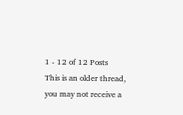1 - 12 of 12 Posts
This is an older thread, you may not receive a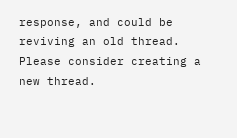response, and could be reviving an old thread. Please consider creating a new thread.